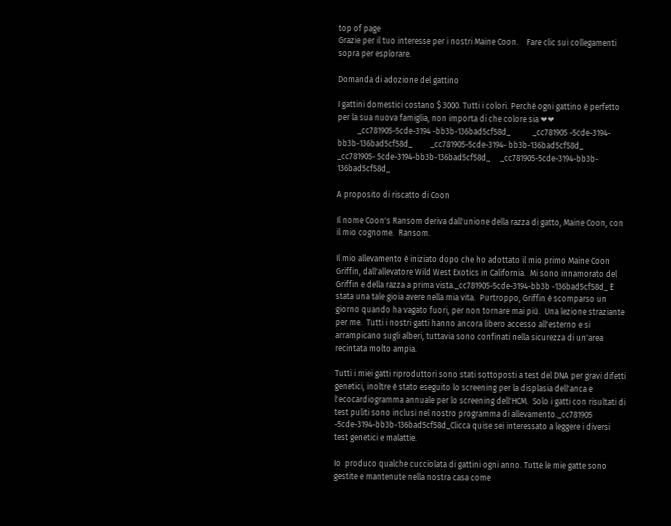top of page
Grazie per il tuo interesse per i nostri Maine Coon.    Fare clic sui collegamenti sopra per esplorare.

Domanda di adozione del gattino

I gattini domestici costano $ 3000. Tutti i colori. Perché ogni gattino è perfetto per la sua nuova famiglia, non importa di che colore sia ❤❤
          _cc781905-5cde-3194 -bb3b-136bad5cf58d_           _cc781905 -5cde-3194-bb3b-136bad5cf58d_         _cc781905-5cde-3194- bb3b-136bad5cf58d_           _cc781905- 5cde-3194-bb3b-136bad5cf58d_     _cc781905-5cde-3194-bb3b- 136bad5cf58d_

A proposito di riscatto di Coon

Il nome Coon's Ransom deriva dall'unione della razza di gatto, Maine Coon, con il mio cognome.  Ransom.

Il mio allevamento è iniziato dopo che ho adottato il mio primo Maine Coon Griffin, dall'allevatore Wild West Exotics in California.  Mi sono innamorato del Griffin e della razza a prima vista._cc781905-5cde-3194-bb3b -136bad5cf58d_ È stata una tale gioia avere nella mia vita.  Purtroppo, Griffin è scomparso un giorno quando ha vagato fuori, per non tornare mai più.  Una lezione straziante per me.  Tutti i nostri gatti hanno ancora libero accesso all'esterno e si arrampicano sugli alberi, tuttavia sono confinati nella sicurezza di un'area recintata molto ampia.

Tutti i miei gatti riproduttori sono stati sottoposti a test del DNA per gravi difetti genetici, inoltre è stato eseguito lo screening per la displasia dell'anca e l'ecocardiogramma annuale per lo screening dell'HCM.  Solo i gatti con risultati di test puliti sono inclusi nel nostro programma di allevamento._cc781905 -5cde-3194-bb3b-136bad5cf58d_Clicca quise sei interessato a leggere i diversi test genetici e malattie.

Io  produco qualche cucciolata di gattini ogni anno. Tutte le mie gatte sono gestite e mantenute nella nostra casa come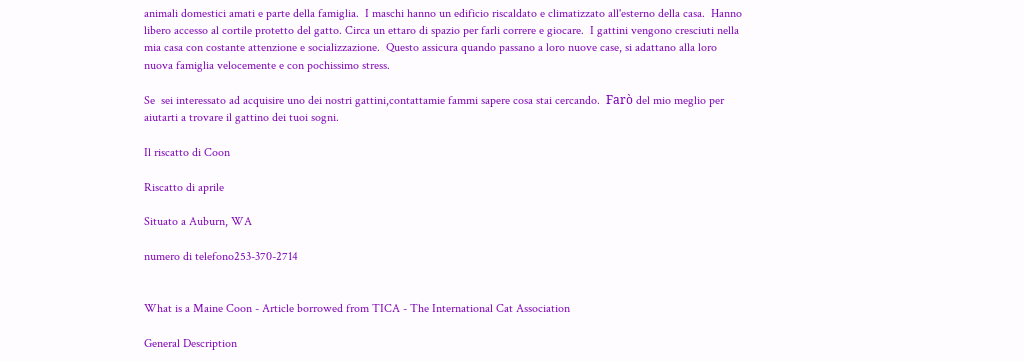animali domestici amati e parte della famiglia.  I maschi hanno un edificio riscaldato e climatizzato all'esterno della casa.  Hanno libero accesso al cortile protetto del gatto. Circa un ettaro di spazio per farli correre e giocare.  I gattini vengono cresciuti nella mia casa con costante attenzione e socializzazione.  Questo assicura quando passano a loro nuove case, si adattano alla loro nuova famiglia velocemente e con pochissimo stress.

Se  sei interessato ad acquisire uno dei nostri gattini,contattamie fammi sapere cosa stai cercando.  Farò del mio meglio per aiutarti a trovare il gattino dei tuoi sogni.

Il riscatto di Coon

Riscatto di aprile

Situato a Auburn, WA

numero di telefono253-370-2714


What is a Maine Coon - Article borrowed from TICA - The International Cat Association

General Description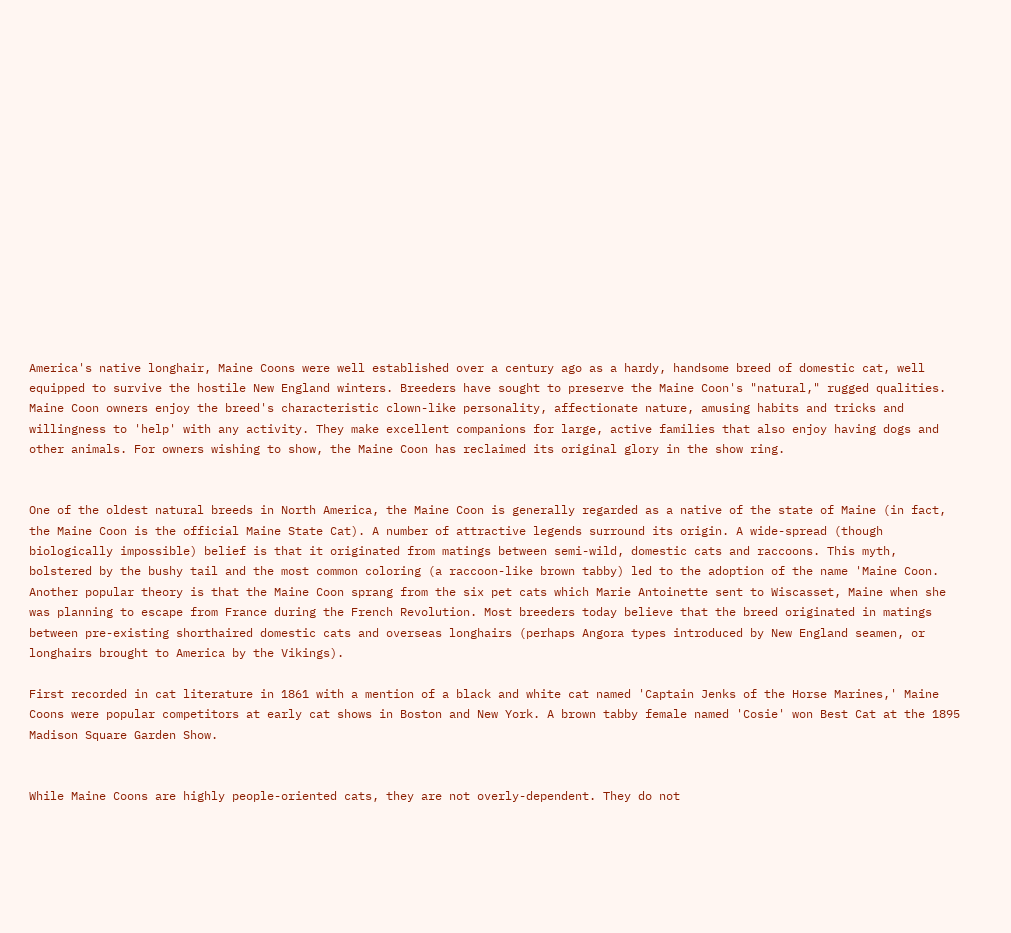America's native longhair, Maine Coons were well established over a century ago as a hardy, handsome breed of domestic cat, well equipped to survive the hostile New England winters. Breeders have sought to preserve the Maine Coon's "natural," rugged qualities. Maine Coon owners enjoy the breed's characteristic clown-like personality, affectionate nature, amusing habits and tricks and willingness to 'help' with any activity. They make excellent companions for large, active families that also enjoy having dogs and other animals. For owners wishing to show, the Maine Coon has reclaimed its original glory in the show ring.


One of the oldest natural breeds in North America, the Maine Coon is generally regarded as a native of the state of Maine (in fact, the Maine Coon is the official Maine State Cat). A number of attractive legends surround its origin. A wide-spread (though biologically impossible) belief is that it originated from matings between semi-wild, domestic cats and raccoons. This myth, bolstered by the bushy tail and the most common coloring (a raccoon-like brown tabby) led to the adoption of the name 'Maine Coon. Another popular theory is that the Maine Coon sprang from the six pet cats which Marie Antoinette sent to Wiscasset, Maine when she was planning to escape from France during the French Revolution. Most breeders today believe that the breed originated in matings between pre-existing shorthaired domestic cats and overseas longhairs (perhaps Angora types introduced by New England seamen, or longhairs brought to America by the Vikings).

First recorded in cat literature in 1861 with a mention of a black and white cat named 'Captain Jenks of the Horse Marines,' Maine Coons were popular competitors at early cat shows in Boston and New York. A brown tabby female named 'Cosie' won Best Cat at the 1895 Madison Square Garden Show.


While Maine Coons are highly people-oriented cats, they are not overly-dependent. They do not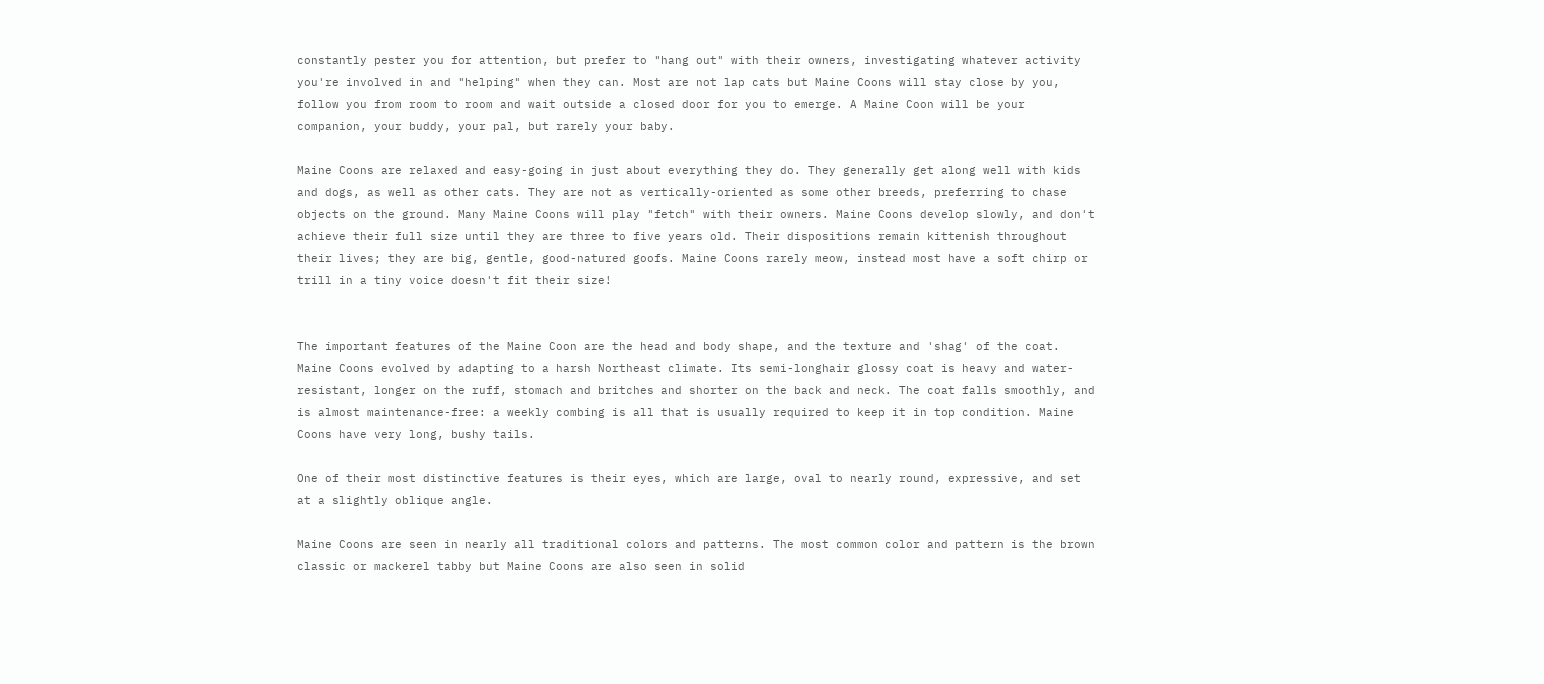constantly pester you for attention, but prefer to "hang out" with their owners, investigating whatever activity you're involved in and "helping" when they can. Most are not lap cats but Maine Coons will stay close by you, follow you from room to room and wait outside a closed door for you to emerge. A Maine Coon will be your companion, your buddy, your pal, but rarely your baby.

Maine Coons are relaxed and easy-going in just about everything they do. They generally get along well with kids and dogs, as well as other cats. They are not as vertically-oriented as some other breeds, preferring to chase objects on the ground. Many Maine Coons will play "fetch" with their owners. Maine Coons develop slowly, and don't achieve their full size until they are three to five years old. Their dispositions remain kittenish throughout their lives; they are big, gentle, good-natured goofs. Maine Coons rarely meow, instead most have a soft chirp or trill in a tiny voice doesn't fit their size!


The important features of the Maine Coon are the head and body shape, and the texture and 'shag' of the coat. Maine Coons evolved by adapting to a harsh Northeast climate. Its semi-longhair glossy coat is heavy and water-resistant, longer on the ruff, stomach and britches and shorter on the back and neck. The coat falls smoothly, and is almost maintenance-free: a weekly combing is all that is usually required to keep it in top condition. Maine Coons have very long, bushy tails.

One of their most distinctive features is their eyes, which are large, oval to nearly round, expressive, and set at a slightly oblique angle.

Maine Coons are seen in nearly all traditional colors and patterns. The most common color and pattern is the brown classic or mackerel tabby but Maine Coons are also seen in solid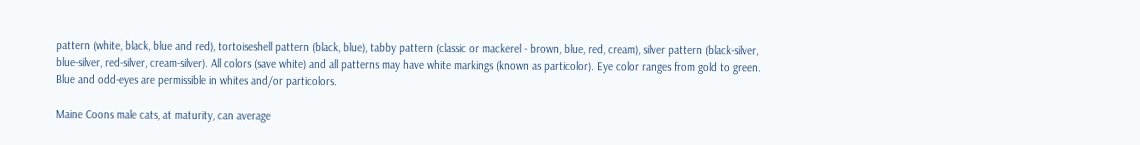pattern (white, black, blue and red), tortoiseshell pattern (black, blue), tabby pattern (classic or mackerel - brown, blue, red, cream), silver pattern (black-silver, blue-silver, red-silver, cream-silver). All colors (save white) and all patterns may have white markings (known as particolor). Eye color ranges from gold to green. Blue and odd-eyes are permissible in whites and/or particolors.

Maine Coons male cats, at maturity, can average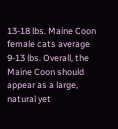13-18 lbs. Maine Coon female cats average 9-13 lbs. Overall, the Maine Coon should appear as a large, natural yet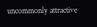uncommonly attractive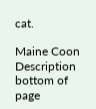cat.

Maine Coon Description
bottom of page